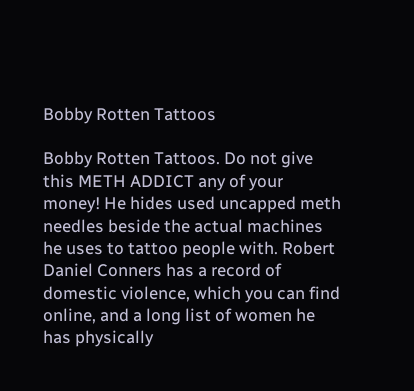Bobby Rotten Tattoos

Bobby Rotten Tattoos. Do not give this METH ADDICT any of your money! He hides used uncapped meth needles beside the actual machines he uses to tattoo people with. Robert Daniel Conners has a record of domestic violence, which you can find online, and a long list of women he has physically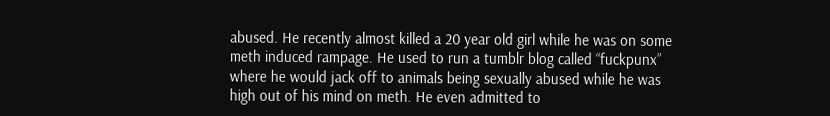abused. He recently almost killed a 20 year old girl while he was on some meth induced rampage. He used to run a tumblr blog called “fuckpunx” where he would jack off to animals being sexually abused while he was high out of his mind on meth. He even admitted to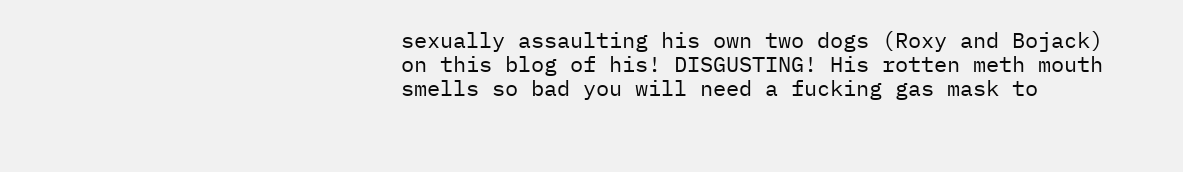sexually assaulting his own two dogs (Roxy and Bojack) on this blog of his! DISGUSTING! His rotten meth mouth smells so bad you will need a fucking gas mask to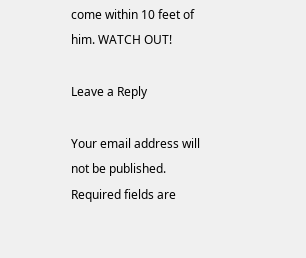come within 10 feet of him. WATCH OUT!

Leave a Reply

Your email address will not be published. Required fields are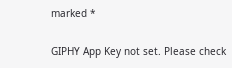marked *

GIPHY App Key not set. Please check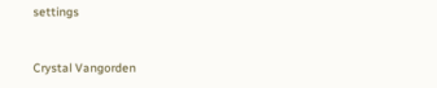settings


Crystal Vangorden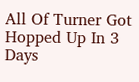All Of Turner Got Hopped Up In 3 Days